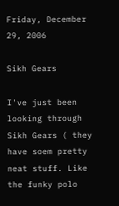Friday, December 29, 2006

Sikh Gears

I've just been looking through Sikh Gears ( they have soem pretty neat stuff. Like the funky polo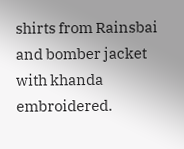shirts from Rainsbai and bomber jacket with khanda embroidered.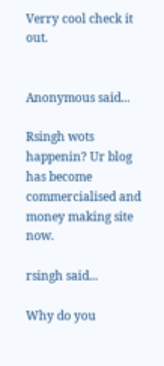Verry cool check it out.


Anonymous said...

Rsingh wots happenin? Ur blog has become commercialised and money making site now.

rsingh said...

Why do you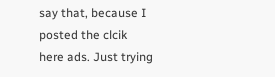say that, because I posted the clcik here ads. Just trying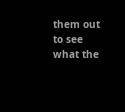them out to see what the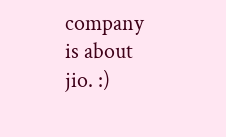company is about jio. :)